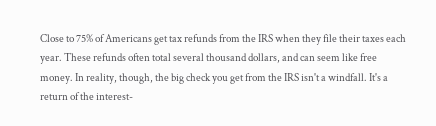Close to 75% of Americans get tax refunds from the IRS when they file their taxes each year. These refunds often total several thousand dollars, and can seem like free money. In reality, though, the big check you get from the IRS isn't a windfall. It's a return of the interest-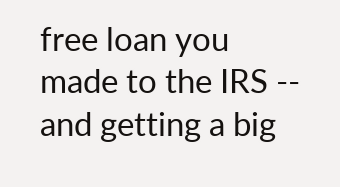free loan you made to the IRS -- and getting a big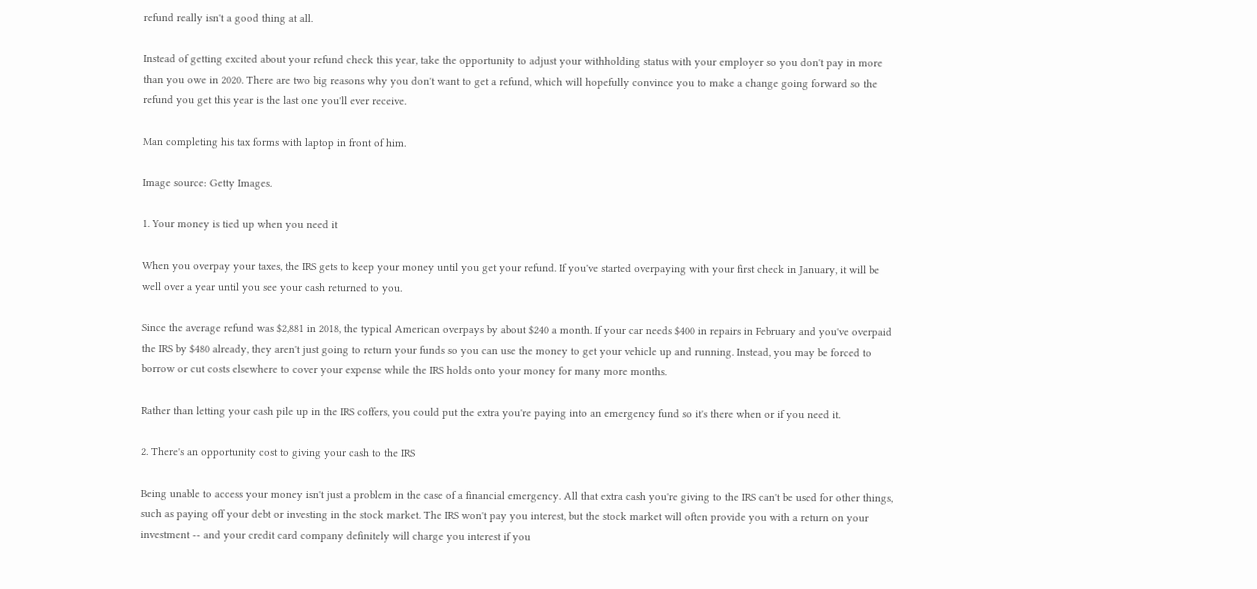refund really isn't a good thing at all.

Instead of getting excited about your refund check this year, take the opportunity to adjust your withholding status with your employer so you don't pay in more than you owe in 2020. There are two big reasons why you don't want to get a refund, which will hopefully convince you to make a change going forward so the refund you get this year is the last one you'll ever receive.

Man completing his tax forms with laptop in front of him.

Image source: Getty Images.

1. Your money is tied up when you need it

When you overpay your taxes, the IRS gets to keep your money until you get your refund. If you've started overpaying with your first check in January, it will be well over a year until you see your cash returned to you.

Since the average refund was $2,881 in 2018, the typical American overpays by about $240 a month. If your car needs $400 in repairs in February and you've overpaid the IRS by $480 already, they aren't just going to return your funds so you can use the money to get your vehicle up and running. Instead, you may be forced to borrow or cut costs elsewhere to cover your expense while the IRS holds onto your money for many more months.

Rather than letting your cash pile up in the IRS coffers, you could put the extra you're paying into an emergency fund so it's there when or if you need it.

2. There's an opportunity cost to giving your cash to the IRS

Being unable to access your money isn't just a problem in the case of a financial emergency. All that extra cash you're giving to the IRS can't be used for other things, such as paying off your debt or investing in the stock market. The IRS won't pay you interest, but the stock market will often provide you with a return on your investment -- and your credit card company definitely will charge you interest if you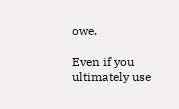owe.

Even if you ultimately use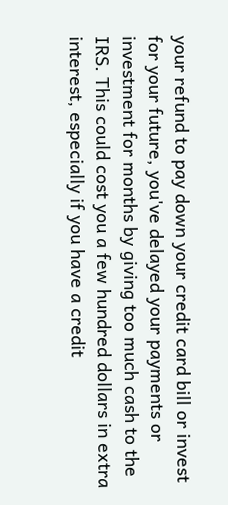your refund to pay down your credit card bill or invest for your future, you've delayed your payments or investment for months by giving too much cash to the IRS. This could cost you a few hundred dollars in extra interest, especially if you have a credit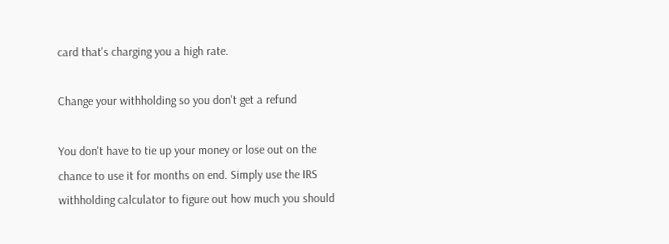card that's charging you a high rate.

Change your withholding so you don't get a refund

You don't have to tie up your money or lose out on the chance to use it for months on end. Simply use the IRS withholding calculator to figure out how much you should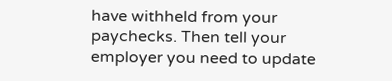have withheld from your paychecks. Then tell your employer you need to update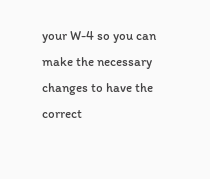your W-4 so you can make the necessary changes to have the correct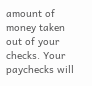amount of money taken out of your checks. Your paychecks will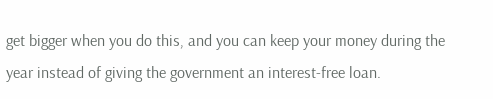get bigger when you do this, and you can keep your money during the year instead of giving the government an interest-free loan.